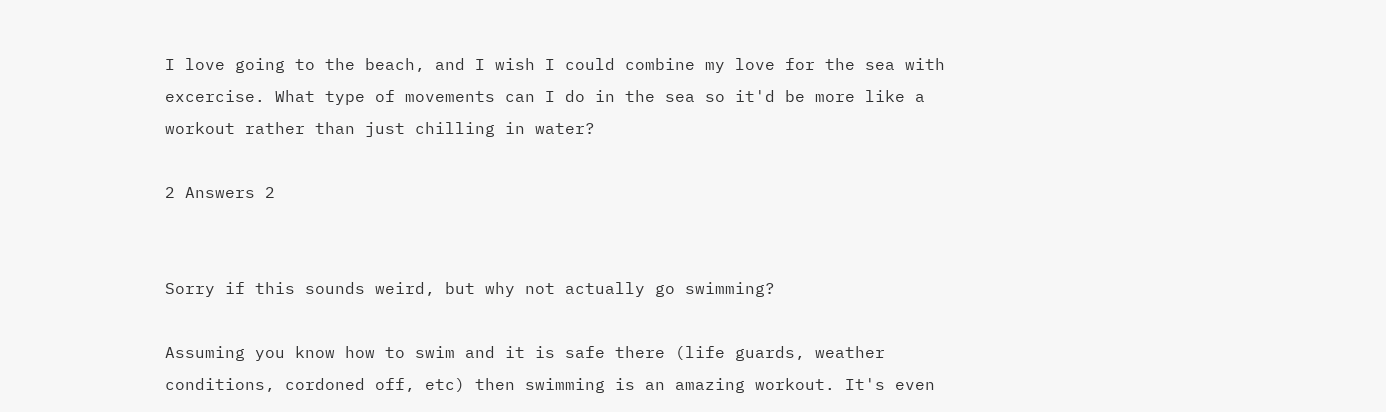I love going to the beach, and I wish I could combine my love for the sea with excercise. What type of movements can I do in the sea so it'd be more like a workout rather than just chilling in water?

2 Answers 2


Sorry if this sounds weird, but why not actually go swimming?

Assuming you know how to swim and it is safe there (life guards, weather conditions, cordoned off, etc) then swimming is an amazing workout. It's even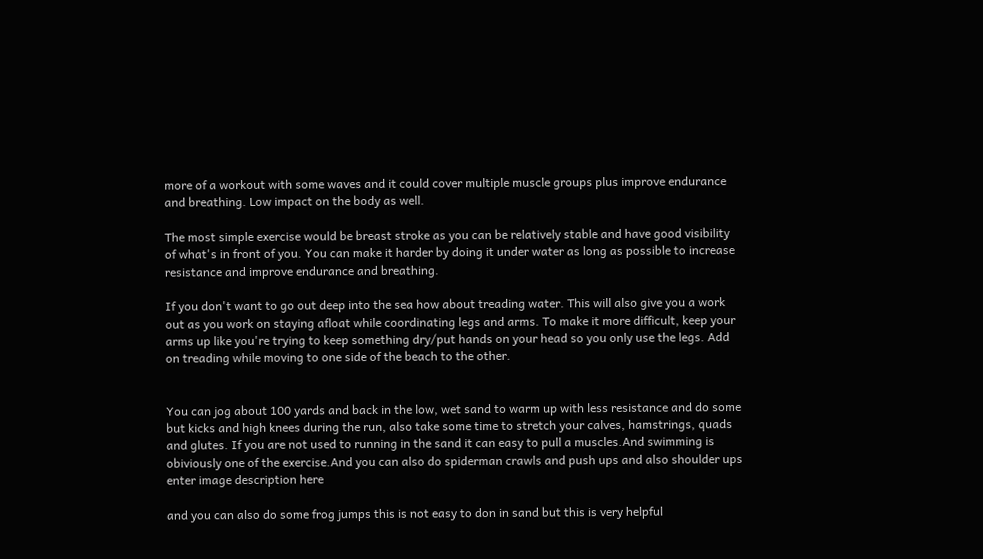more of a workout with some waves and it could cover multiple muscle groups plus improve endurance and breathing. Low impact on the body as well.

The most simple exercise would be breast stroke as you can be relatively stable and have good visibility of what's in front of you. You can make it harder by doing it under water as long as possible to increase resistance and improve endurance and breathing.

If you don't want to go out deep into the sea how about treading water. This will also give you a work out as you work on staying afloat while coordinating legs and arms. To make it more difficult, keep your arms up like you're trying to keep something dry/put hands on your head so you only use the legs. Add on treading while moving to one side of the beach to the other.


You can jog about 100 yards and back in the low, wet sand to warm up with less resistance and do some but kicks and high knees during the run, also take some time to stretch your calves, hamstrings, quads and glutes. If you are not used to running in the sand it can easy to pull a muscles.And swimming is obiviously one of the exercise.And you can also do spiderman crawls and push ups and also shoulder ups enter image description here

and you can also do some frog jumps this is not easy to don in sand but this is very helpful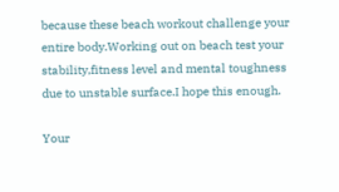because these beach workout challenge your entire body.Working out on beach test your stability,fitness level and mental toughness due to unstable surface.I hope this enough.

Your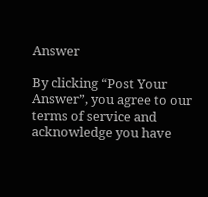Answer

By clicking “Post Your Answer”, you agree to our terms of service and acknowledge you have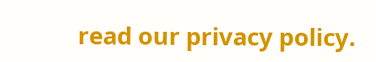read our privacy policy.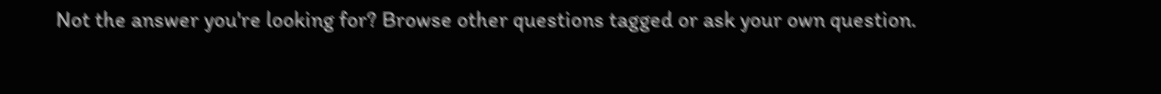Not the answer you're looking for? Browse other questions tagged or ask your own question.